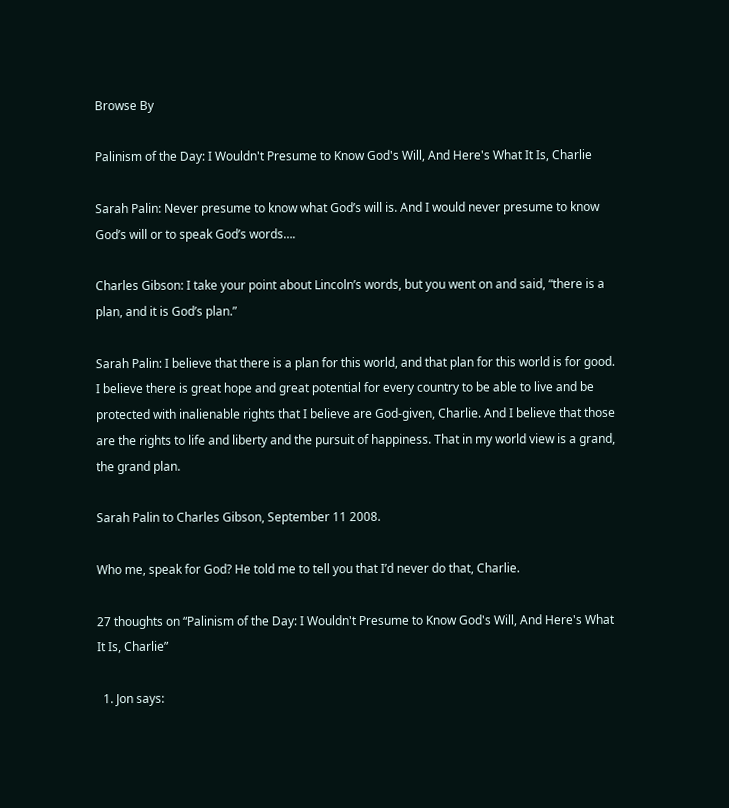Browse By

Palinism of the Day: I Wouldn't Presume to Know God's Will, And Here's What It Is, Charlie

Sarah Palin: Never presume to know what God’s will is. And I would never presume to know God’s will or to speak God’s words….

Charles Gibson: I take your point about Lincoln’s words, but you went on and said, “there is a plan, and it is God’s plan.”

Sarah Palin: I believe that there is a plan for this world, and that plan for this world is for good. I believe there is great hope and great potential for every country to be able to live and be protected with inalienable rights that I believe are God-given, Charlie. And I believe that those are the rights to life and liberty and the pursuit of happiness. That in my world view is a grand, the grand plan.

Sarah Palin to Charles Gibson, September 11 2008.

Who me, speak for God? He told me to tell you that I’d never do that, Charlie.

27 thoughts on “Palinism of the Day: I Wouldn't Presume to Know God's Will, And Here's What It Is, Charlie”

  1. Jon says: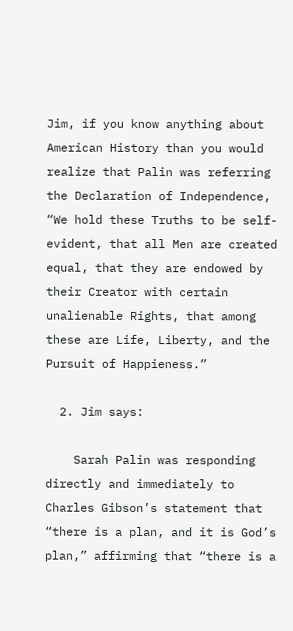Jim, if you know anything about American History than you would realize that Palin was referring the Declaration of Independence, “We hold these Truths to be self-evident, that all Men are created equal, that they are endowed by their Creator with certain unalienable Rights, that among these are Life, Liberty, and the Pursuit of Happieness.”

  2. Jim says:

    Sarah Palin was responding directly and immediately to Charles Gibson’s statement that “there is a plan, and it is God’s plan,” affirming that “there is a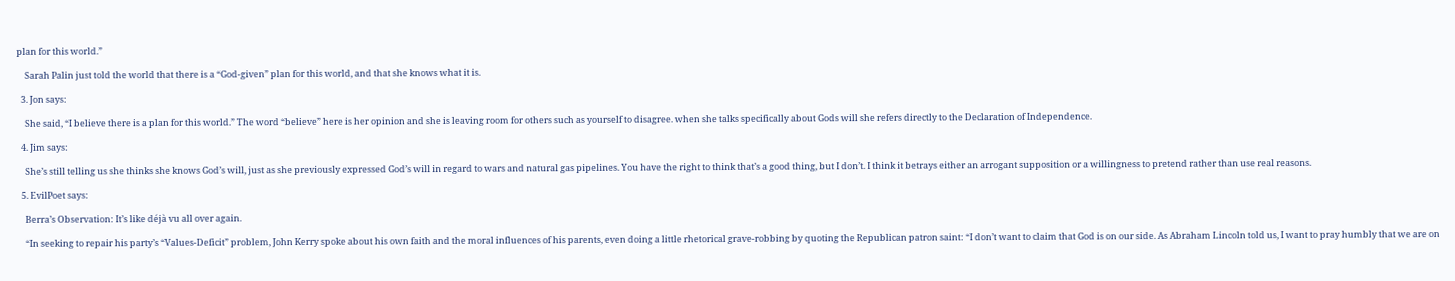plan for this world.”

    Sarah Palin just told the world that there is a “God-given” plan for this world, and that she knows what it is.

  3. Jon says:

    She said, “I believe there is a plan for this world.” The word “believe” here is her opinion and she is leaving room for others such as yourself to disagree. when she talks specifically about Gods will she refers directly to the Declaration of Independence.

  4. Jim says:

    She’s still telling us she thinks she knows God’s will, just as she previously expressed God’s will in regard to wars and natural gas pipelines. You have the right to think that’s a good thing, but I don’t. I think it betrays either an arrogant supposition or a willingness to pretend rather than use real reasons.

  5. EvilPoet says:

    Berra’s Observation: It’s like déjà vu all over again.

    “In seeking to repair his party’s “Values-Deficit” problem, John Kerry spoke about his own faith and the moral influences of his parents, even doing a little rhetorical grave-robbing by quoting the Republican patron saint: “I don’t want to claim that God is on our side. As Abraham Lincoln told us, I want to pray humbly that we are on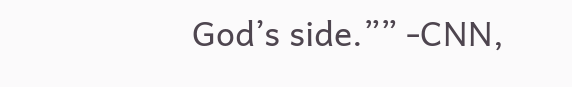God’s side.”” -CNN,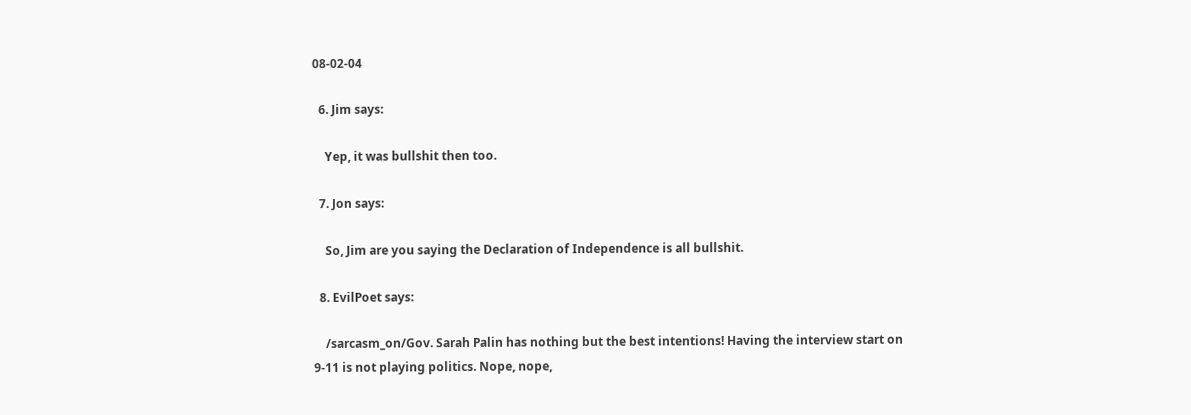08-02-04

  6. Jim says:

    Yep, it was bullshit then too.

  7. Jon says:

    So, Jim are you saying the Declaration of Independence is all bullshit.

  8. EvilPoet says:

    /sarcasm_on/Gov. Sarah Palin has nothing but the best intentions! Having the interview start on 9-11 is not playing politics. Nope, nope,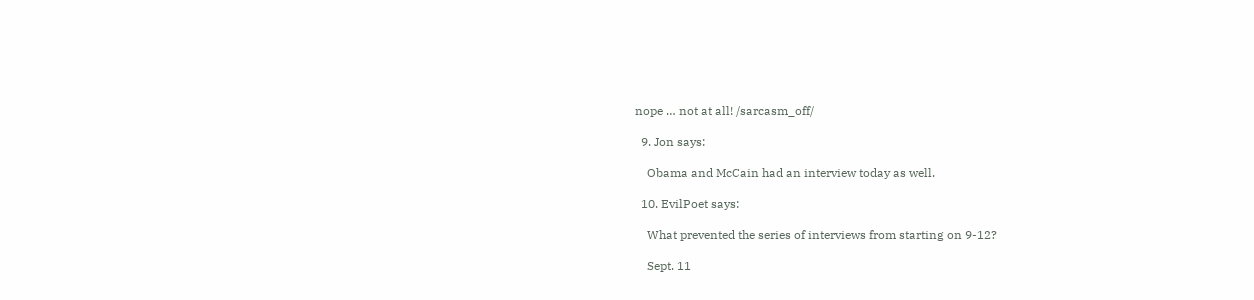nope … not at all! /sarcasm_off/

  9. Jon says:

    Obama and McCain had an interview today as well.

  10. EvilPoet says:

    What prevented the series of interviews from starting on 9-12?

    Sept. 11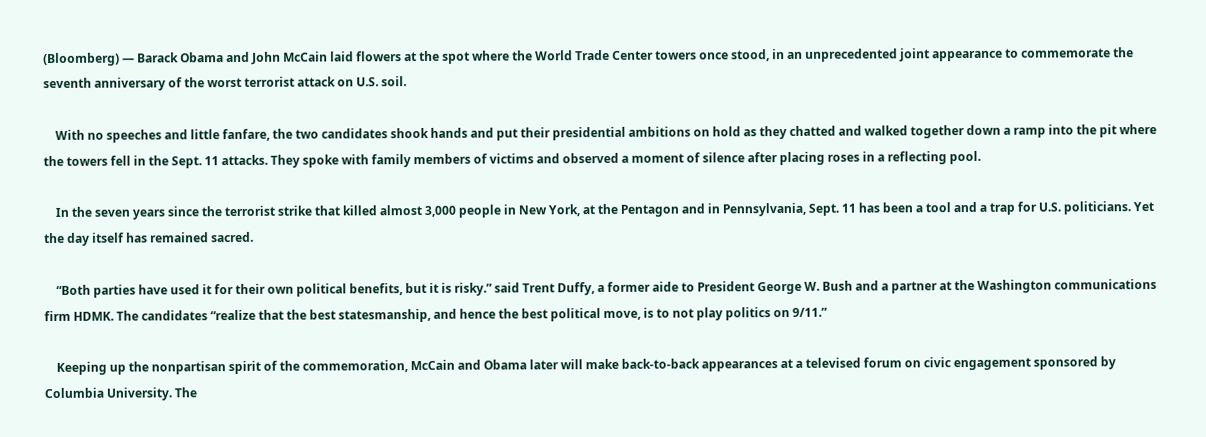(Bloomberg) — Barack Obama and John McCain laid flowers at the spot where the World Trade Center towers once stood, in an unprecedented joint appearance to commemorate the seventh anniversary of the worst terrorist attack on U.S. soil.

    With no speeches and little fanfare, the two candidates shook hands and put their presidential ambitions on hold as they chatted and walked together down a ramp into the pit where the towers fell in the Sept. 11 attacks. They spoke with family members of victims and observed a moment of silence after placing roses in a reflecting pool.

    In the seven years since the terrorist strike that killed almost 3,000 people in New York, at the Pentagon and in Pennsylvania, Sept. 11 has been a tool and a trap for U.S. politicians. Yet the day itself has remained sacred.

    “Both parties have used it for their own political benefits, but it is risky.” said Trent Duffy, a former aide to President George W. Bush and a partner at the Washington communications firm HDMK. The candidates “realize that the best statesmanship, and hence the best political move, is to not play politics on 9/11.”

    Keeping up the nonpartisan spirit of the commemoration, McCain and Obama later will make back-to-back appearances at a televised forum on civic engagement sponsored by Columbia University. The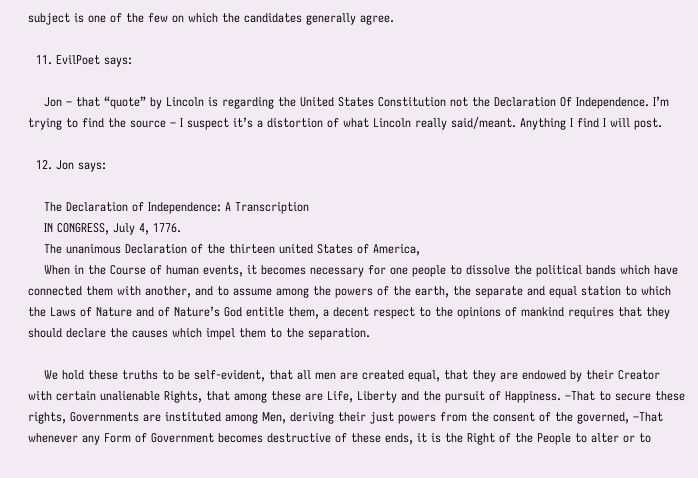subject is one of the few on which the candidates generally agree.

  11. EvilPoet says:

    Jon – that “quote” by Lincoln is regarding the United States Constitution not the Declaration Of Independence. I’m trying to find the source – I suspect it’s a distortion of what Lincoln really said/meant. Anything I find I will post.

  12. Jon says:

    The Declaration of Independence: A Transcription
    IN CONGRESS, July 4, 1776.
    The unanimous Declaration of the thirteen united States of America,
    When in the Course of human events, it becomes necessary for one people to dissolve the political bands which have connected them with another, and to assume among the powers of the earth, the separate and equal station to which the Laws of Nature and of Nature’s God entitle them, a decent respect to the opinions of mankind requires that they should declare the causes which impel them to the separation.

    We hold these truths to be self-evident, that all men are created equal, that they are endowed by their Creator with certain unalienable Rights, that among these are Life, Liberty and the pursuit of Happiness. –That to secure these rights, Governments are instituted among Men, deriving their just powers from the consent of the governed, –That whenever any Form of Government becomes destructive of these ends, it is the Right of the People to alter or to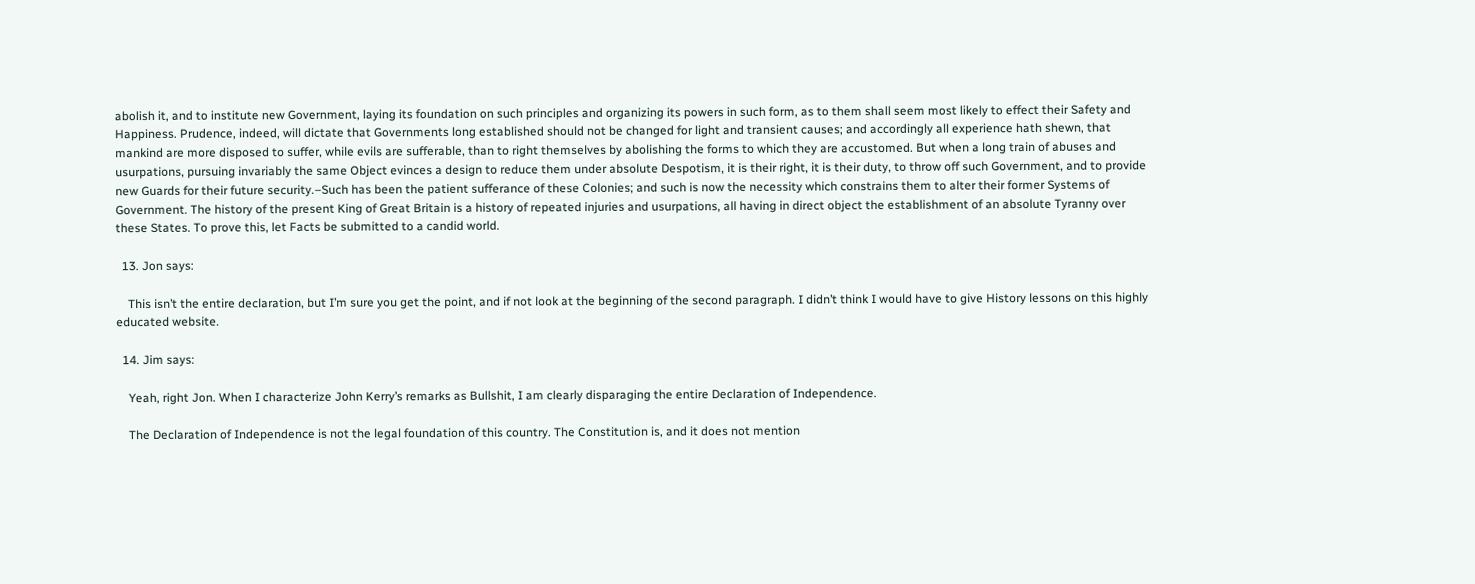abolish it, and to institute new Government, laying its foundation on such principles and organizing its powers in such form, as to them shall seem most likely to effect their Safety and Happiness. Prudence, indeed, will dictate that Governments long established should not be changed for light and transient causes; and accordingly all experience hath shewn, that mankind are more disposed to suffer, while evils are sufferable, than to right themselves by abolishing the forms to which they are accustomed. But when a long train of abuses and usurpations, pursuing invariably the same Object evinces a design to reduce them under absolute Despotism, it is their right, it is their duty, to throw off such Government, and to provide new Guards for their future security.–Such has been the patient sufferance of these Colonies; and such is now the necessity which constrains them to alter their former Systems of Government. The history of the present King of Great Britain is a history of repeated injuries and usurpations, all having in direct object the establishment of an absolute Tyranny over these States. To prove this, let Facts be submitted to a candid world.

  13. Jon says:

    This isn’t the entire declaration, but I’m sure you get the point, and if not look at the beginning of the second paragraph. I didn’t think I would have to give History lessons on this highly educated website.

  14. Jim says:

    Yeah, right Jon. When I characterize John Kerry’s remarks as Bullshit, I am clearly disparaging the entire Declaration of Independence.

    The Declaration of Independence is not the legal foundation of this country. The Constitution is, and it does not mention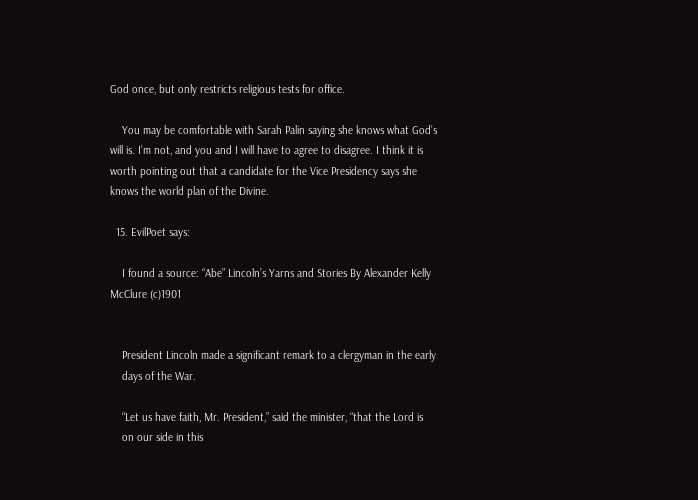God once, but only restricts religious tests for office.

    You may be comfortable with Sarah Palin saying she knows what God’s will is. I’m not, and you and I will have to agree to disagree. I think it is worth pointing out that a candidate for the Vice Presidency says she knows the world plan of the Divine.

  15. EvilPoet says:

    I found a source: “Abe” Lincoln’s Yarns and Stories By Alexander Kelly McClure (c)1901


    President Lincoln made a significant remark to a clergyman in the early
    days of the War.

    “Let us have faith, Mr. President,” said the minister, “that the Lord is
    on our side in this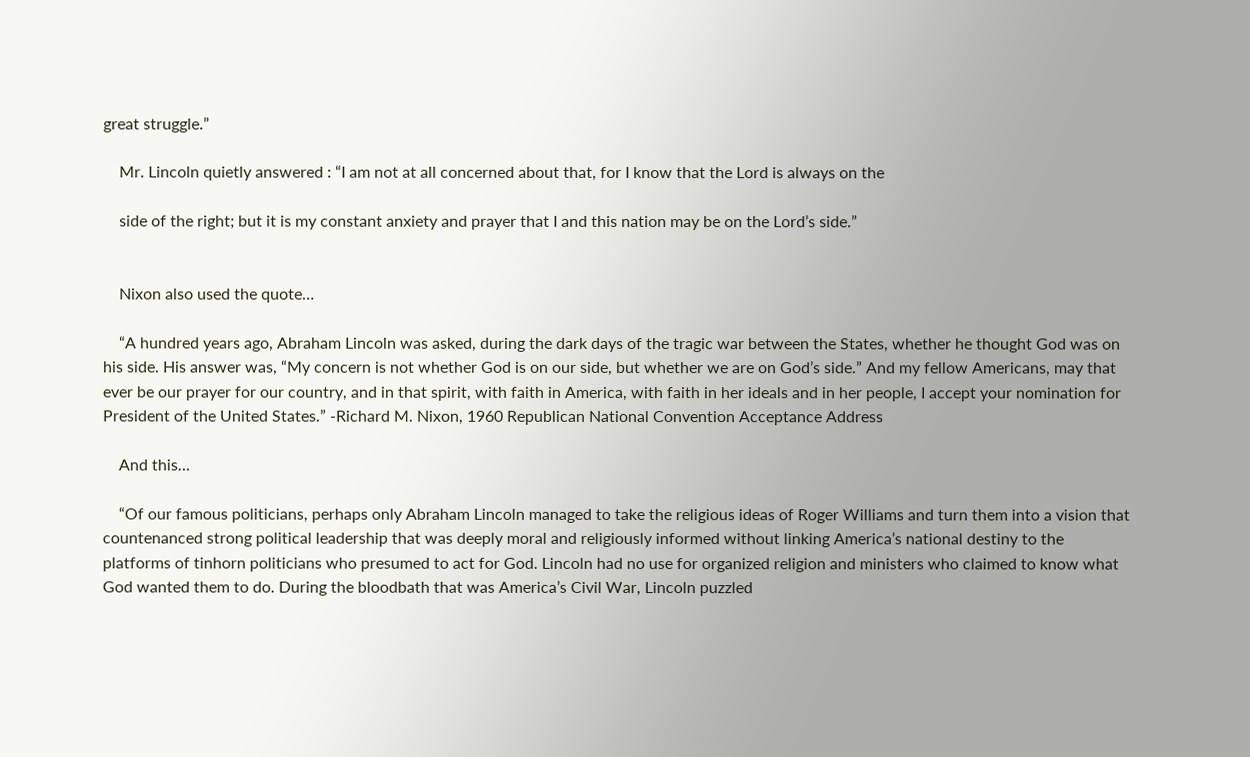great struggle.”

    Mr. Lincoln quietly answered : “I am not at all concerned about that, for I know that the Lord is always on the

    side of the right; but it is my constant anxiety and prayer that I and this nation may be on the Lord’s side.”


    Nixon also used the quote…

    “A hundred years ago, Abraham Lincoln was asked, during the dark days of the tragic war between the States, whether he thought God was on his side. His answer was, “My concern is not whether God is on our side, but whether we are on God’s side.” And my fellow Americans, may that ever be our prayer for our country, and in that spirit, with faith in America, with faith in her ideals and in her people, I accept your nomination for President of the United States.” -Richard M. Nixon, 1960 Republican National Convention Acceptance Address

    And this…

    “Of our famous politicians, perhaps only Abraham Lincoln managed to take the religious ideas of Roger Williams and turn them into a vision that countenanced strong political leadership that was deeply moral and religiously informed without linking America’s national destiny to the platforms of tinhorn politicians who presumed to act for God. Lincoln had no use for organized religion and ministers who claimed to know what God wanted them to do. During the bloodbath that was America’s Civil War, Lincoln puzzled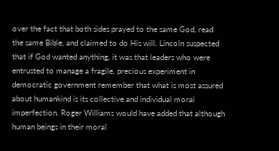over the fact that both sides prayed to the same God, read the same Bible, and claimed to do His will. Lincoln suspected that if God wanted anything, it was that leaders who were entrusted to manage a fragile, precious experiment in democratic government remember that what is most assured about humankind is its collective and individual moral imperfection. Roger Williams would have added that although human beings in their moral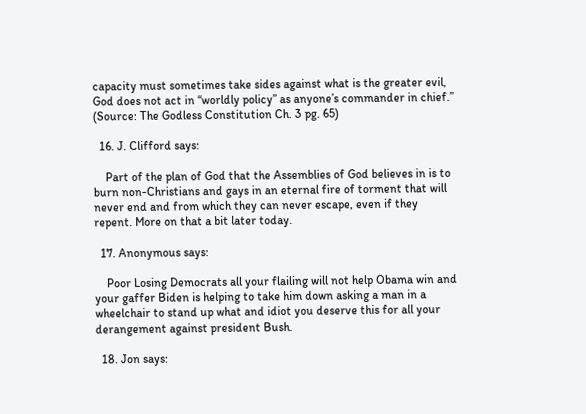capacity must sometimes take sides against what is the greater evil, God does not act in “worldly policy” as anyone’s commander in chief.” (Source: The Godless Constitution Ch. 3 pg. 65)

  16. J. Clifford says:

    Part of the plan of God that the Assemblies of God believes in is to burn non-Christians and gays in an eternal fire of torment that will never end and from which they can never escape, even if they repent. More on that a bit later today.

  17. Anonymous says:

    Poor Losing Democrats all your flailing will not help Obama win and your gaffer Biden is helping to take him down asking a man in a wheelchair to stand up what and idiot you deserve this for all your derangement against president Bush.

  18. Jon says: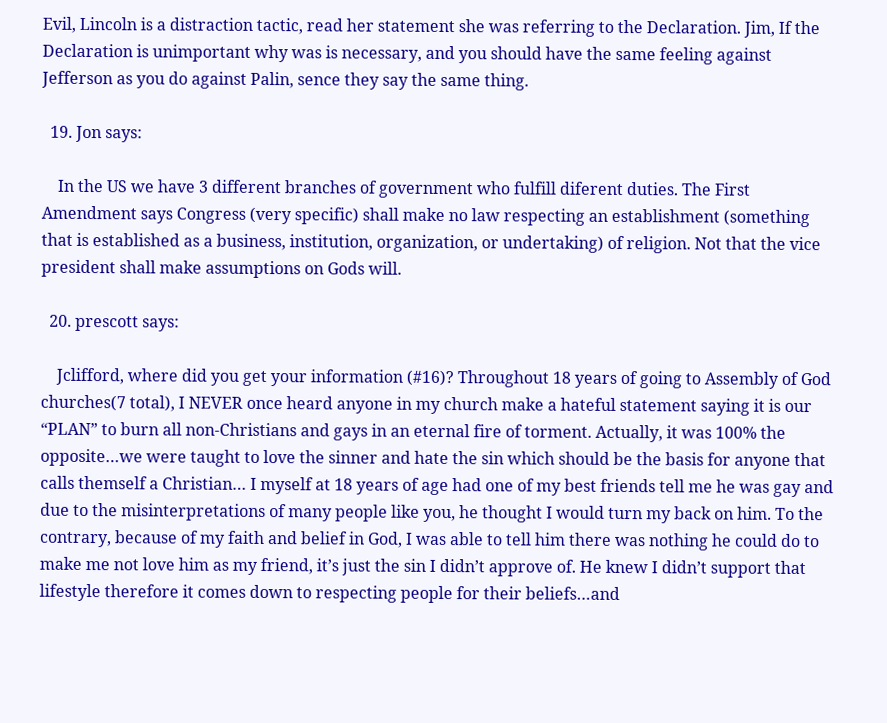Evil, Lincoln is a distraction tactic, read her statement she was referring to the Declaration. Jim, If the Declaration is unimportant why was is necessary, and you should have the same feeling against Jefferson as you do against Palin, sence they say the same thing.

  19. Jon says:

    In the US we have 3 different branches of government who fulfill diferent duties. The First Amendment says Congress (very specific) shall make no law respecting an establishment (something that is established as a business, institution, organization, or undertaking) of religion. Not that the vice president shall make assumptions on Gods will.

  20. prescott says:

    Jclifford, where did you get your information (#16)? Throughout 18 years of going to Assembly of God churches(7 total), I NEVER once heard anyone in my church make a hateful statement saying it is our “PLAN” to burn all non-Christians and gays in an eternal fire of torment. Actually, it was 100% the opposite…we were taught to love the sinner and hate the sin which should be the basis for anyone that calls themself a Christian… I myself at 18 years of age had one of my best friends tell me he was gay and due to the misinterpretations of many people like you, he thought I would turn my back on him. To the contrary, because of my faith and belief in God, I was able to tell him there was nothing he could do to make me not love him as my friend, it’s just the sin I didn’t approve of. He knew I didn’t support that lifestyle therefore it comes down to respecting people for their beliefs…and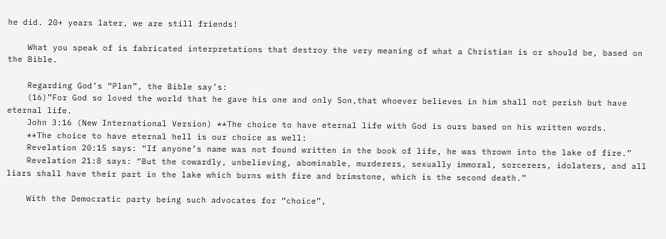he did. 20+ years later, we are still friends!

    What you speak of is fabricated interpretations that destroy the very meaning of what a Christian is or should be, based on the Bible.

    Regarding God’s “Plan”, the Bible say’s:
    (16)”For God so loved the world that he gave his one and only Son,that whoever believes in him shall not perish but have eternal life.
    John 3:16 (New International Version) **The choice to have eternal life with God is ours based on his written words.
    **The choice to have eternal hell is our choice as well:
    Revelation 20:15 says: “If anyone’s name was not found written in the book of life, he was thrown into the lake of fire.”
    Revelation 21:8 says: “But the cowardly, unbelieving, abominable, murderers, sexually immoral, sorcerers, idolaters, and all liars shall have their part in the lake which burns with fire and brimstone, which is the second death.”

    With the Democratic party being such advocates for “choice”,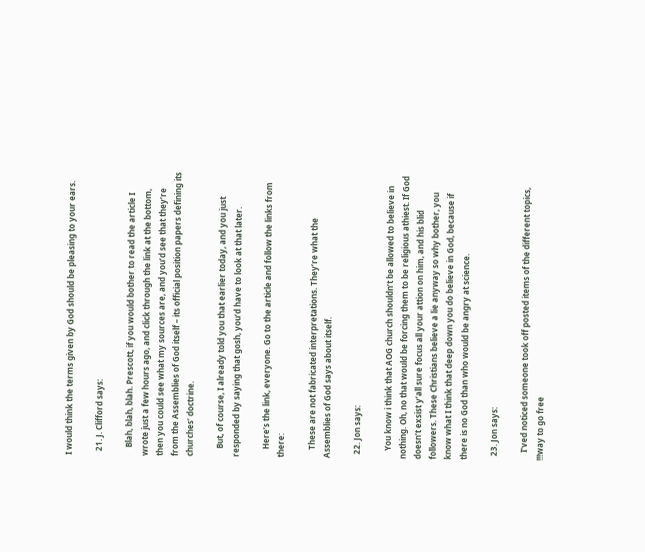I would think the terms given by God should be pleasing to your ears.

  21. J. Clifford says:

    Blah, blah, blah. Prescott, if you would bother to read the article I wrote just a few hours ago, and click through the link at the bottom, then you could see what my sources are, and you’d see that they’re from the Assemblies of God itself – its official position papers defining its churches’ doctrine.

    But, of course, I already told you that earlier today, and you just responded by saying that gosh, you’d have to look at that later.

    Here’s the link, everyone. Go to the article and follow the links from there:

    These are not fabricated interpretations. They’re what the Assemblies of God says about itself.

  22. Jon says:

    You know i think that AOG church shouldn’t be allowed to believe in nothing. Oh, no that would be forcing them to be religious athiest. If God doesn’t exsist y’all sure focus all your attion on him, and his blid followers. These Christians believe a lie anyway so why bother, you know what I think that deep down you do believe in God, because if there is no God than who would be angry at science.

  23. Jon says:

    I’ved noticed someone took off posted items of the different topics, !!!way to go free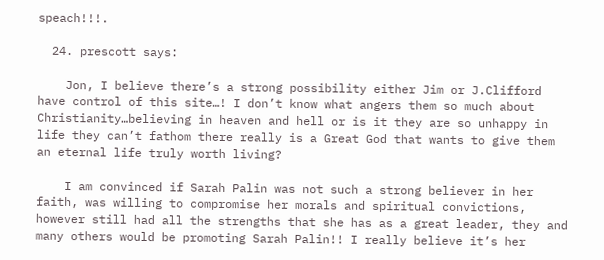speach!!!.

  24. prescott says:

    Jon, I believe there’s a strong possibility either Jim or J.Clifford have control of this site…! I don’t know what angers them so much about Christianity…believing in heaven and hell or is it they are so unhappy in life they can’t fathom there really is a Great God that wants to give them an eternal life truly worth living?

    I am convinced if Sarah Palin was not such a strong believer in her faith, was willing to compromise her morals and spiritual convictions, however still had all the strengths that she has as a great leader, they and many others would be promoting Sarah Palin!! I really believe it’s her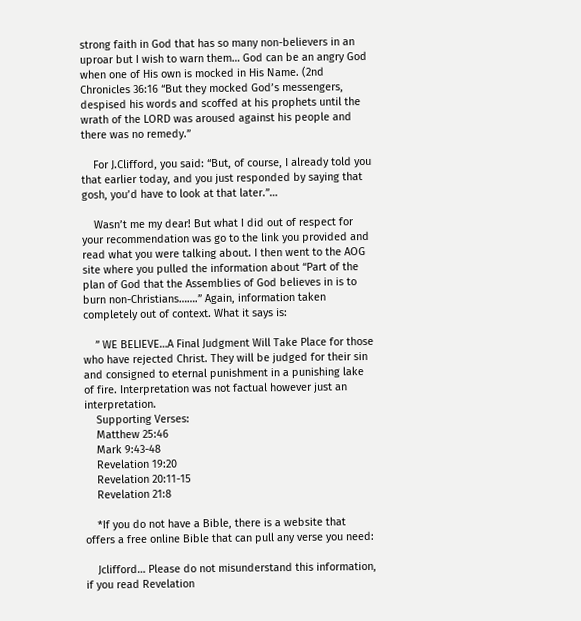strong faith in God that has so many non-believers in an uproar but I wish to warn them… God can be an angry God when one of His own is mocked in His Name. (2nd Chronicles 36:16 “But they mocked God’s messengers, despised his words and scoffed at his prophets until the wrath of the LORD was aroused against his people and there was no remedy.”

    For J.Clifford, you said: “But, of course, I already told you that earlier today, and you just responded by saying that gosh, you’d have to look at that later.”…

    Wasn’t me my dear! But what I did out of respect for your recommendation was go to the link you provided and read what you were talking about. I then went to the AOG site where you pulled the information about “Part of the plan of God that the Assemblies of God believes in is to burn non-Christians…….” Again, information taken completely out of context. What it says is:

    ” WE BELIEVE…A Final Judgment Will Take Place for those who have rejected Christ. They will be judged for their sin and consigned to eternal punishment in a punishing lake of fire. Interpretation was not factual however just an interpretation.
    Supporting Verses:
    Matthew 25:46
    Mark 9:43-48
    Revelation 19:20
    Revelation 20:11-15
    Revelation 21:8

    *If you do not have a Bible, there is a website that offers a free online Bible that can pull any verse you need:

    Jclifford… Please do not misunderstand this information, if you read Revelation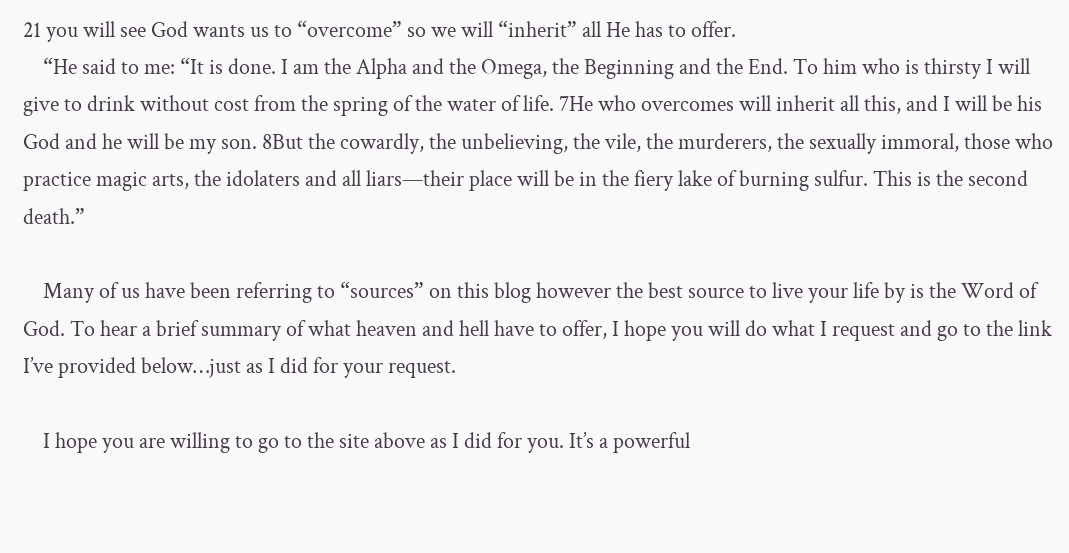21 you will see God wants us to “overcome” so we will “inherit” all He has to offer.
    “He said to me: “It is done. I am the Alpha and the Omega, the Beginning and the End. To him who is thirsty I will give to drink without cost from the spring of the water of life. 7He who overcomes will inherit all this, and I will be his God and he will be my son. 8But the cowardly, the unbelieving, the vile, the murderers, the sexually immoral, those who practice magic arts, the idolaters and all liars—their place will be in the fiery lake of burning sulfur. This is the second death.”

    Many of us have been referring to “sources” on this blog however the best source to live your life by is the Word of God. To hear a brief summary of what heaven and hell have to offer, I hope you will do what I request and go to the link I’ve provided below…just as I did for your request.

    I hope you are willing to go to the site above as I did for you. It’s a powerful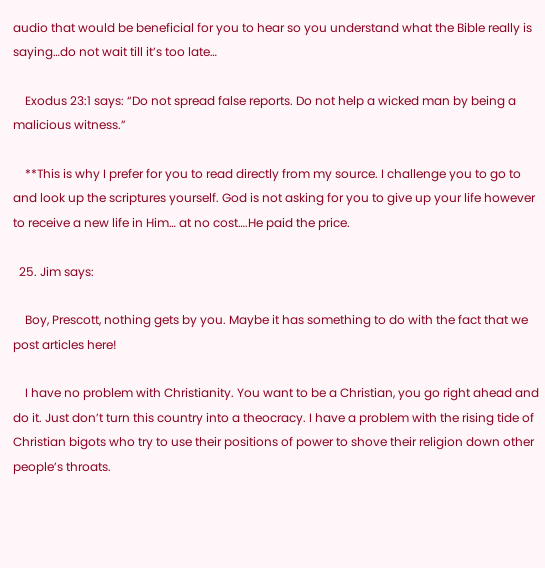audio that would be beneficial for you to hear so you understand what the Bible really is saying…do not wait till it’s too late…

    Exodus 23:1 says: “Do not spread false reports. Do not help a wicked man by being a malicious witness.”

    **This is why I prefer for you to read directly from my source. I challenge you to go to and look up the scriptures yourself. God is not asking for you to give up your life however to receive a new life in Him… at no cost….He paid the price.

  25. Jim says:

    Boy, Prescott, nothing gets by you. Maybe it has something to do with the fact that we post articles here!

    I have no problem with Christianity. You want to be a Christian, you go right ahead and do it. Just don’t turn this country into a theocracy. I have a problem with the rising tide of Christian bigots who try to use their positions of power to shove their religion down other people’s throats.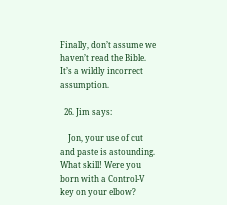Finally, don’t assume we haven’t read the Bible. It’s a wildly incorrect assumption.

  26. Jim says:

    Jon, your use of cut and paste is astounding. What skill! Were you born with a Control-V key on your elbow?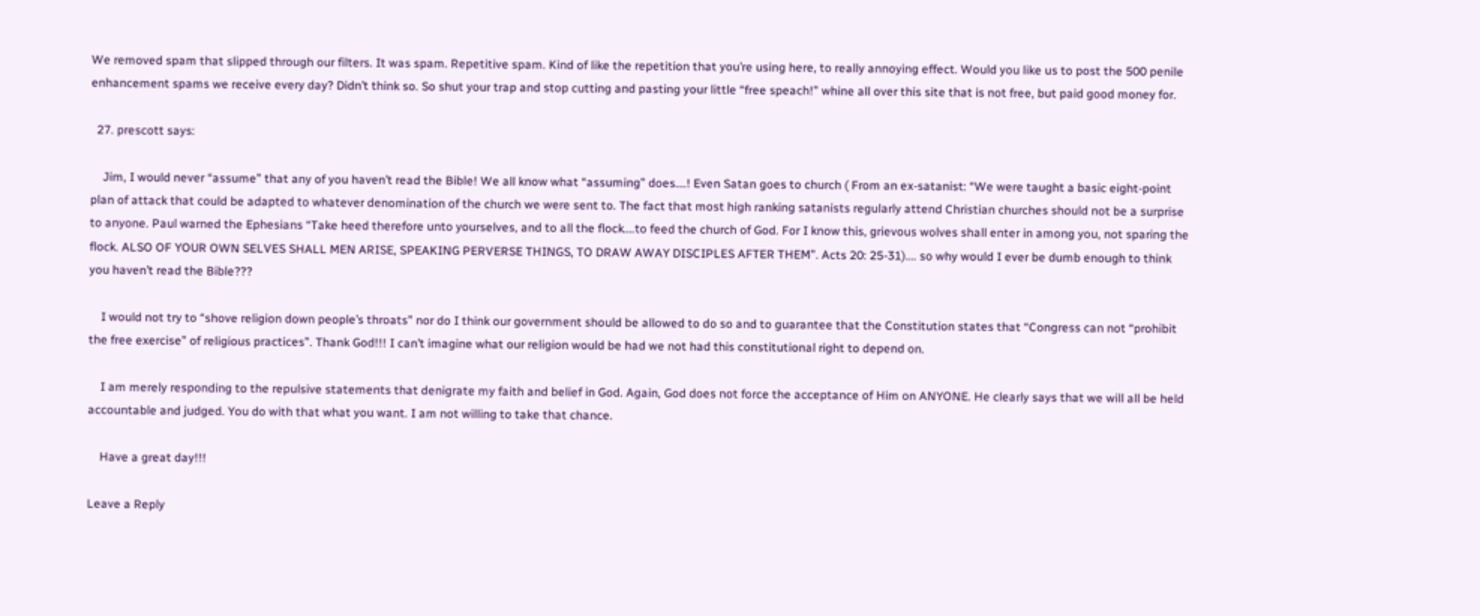We removed spam that slipped through our filters. It was spam. Repetitive spam. Kind of like the repetition that you’re using here, to really annoying effect. Would you like us to post the 500 penile enhancement spams we receive every day? Didn’t think so. So shut your trap and stop cutting and pasting your little “free speach!” whine all over this site that is not free, but paid good money for.

  27. prescott says:

    Jim, I would never “assume” that any of you haven’t read the Bible! We all know what “assuming” does….! Even Satan goes to church ( From an ex-satanist: “We were taught a basic eight-point plan of attack that could be adapted to whatever denomination of the church we were sent to. The fact that most high ranking satanists regularly attend Christian churches should not be a surprise to anyone. Paul warned the Ephesians “Take heed therefore unto yourselves, and to all the flock….to feed the church of God. For I know this, grievous wolves shall enter in among you, not sparing the flock. ALSO OF YOUR OWN SELVES SHALL MEN ARISE, SPEAKING PERVERSE THINGS, TO DRAW AWAY DISCIPLES AFTER THEM”. Acts 20: 25-31)…. so why would I ever be dumb enough to think you haven’t read the Bible???

    I would not try to “shove religion down people’s throats” nor do I think our government should be allowed to do so and to guarantee that the Constitution states that “Congress can not “prohibit the free exercise” of religious practices”. Thank God!!! I can’t imagine what our religion would be had we not had this constitutional right to depend on.

    I am merely responding to the repulsive statements that denigrate my faith and belief in God. Again, God does not force the acceptance of Him on ANYONE. He clearly says that we will all be held accountable and judged. You do with that what you want. I am not willing to take that chance.

    Have a great day!!!

Leave a Reply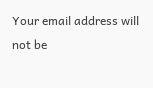Your email address will not be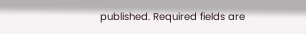published. Required fields are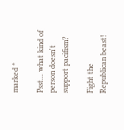marked *

Psst... what kind of person doesn't support pacifism?

Fight the Republican beast!